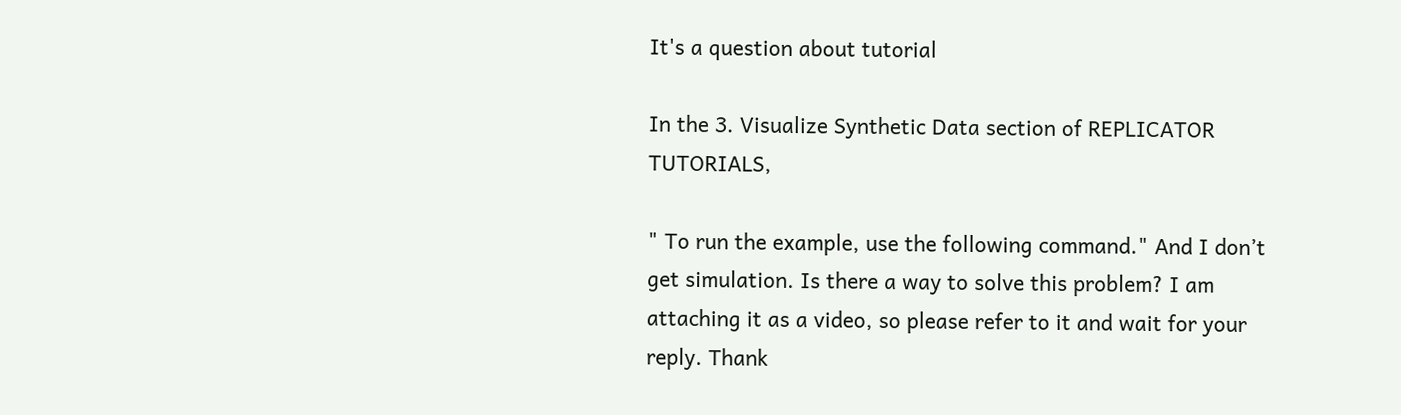It's a question about tutorial

In the 3. Visualize Synthetic Data section of REPLICATOR TUTORIALS,

" To run the example, use the following command." And I don’t get simulation. Is there a way to solve this problem? I am attaching it as a video, so please refer to it and wait for your reply. Thank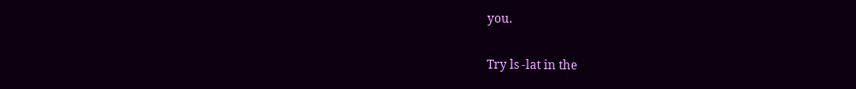you.

Try ls -lat in the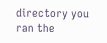directory you ran the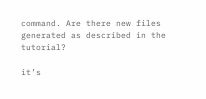command. Are there new files generated as described in the tutorial?

it’s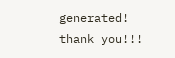generated! thank you!!!